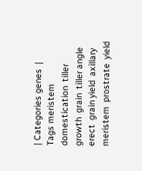| Categories genes  | Tags meristem  domestication  tiller  growth  grain  tiller angle  erect  grain yield  axillary meristem  prostrate  yield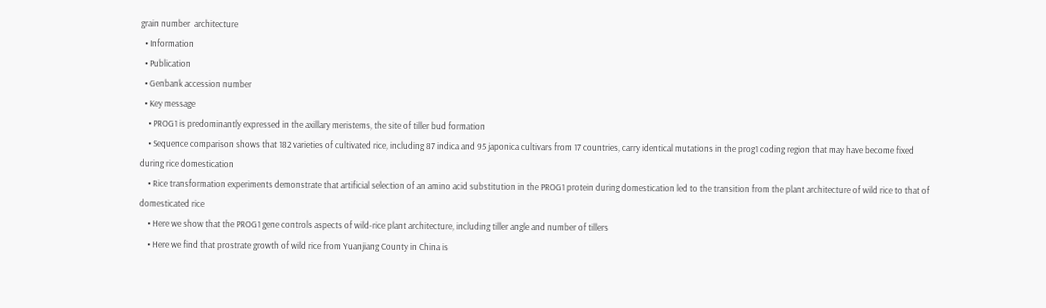grain number  architecture
  • Information
  • Publication
  • Genbank accession number
  • Key message
    • PROG1 is predominantly expressed in the axillary meristems, the site of tiller bud formation
    • Sequence comparison shows that 182 varieties of cultivated rice, including 87 indica and 95 japonica cultivars from 17 countries, carry identical mutations in the prog1 coding region that may have become fixed during rice domestication
    • Rice transformation experiments demonstrate that artificial selection of an amino acid substitution in the PROG1 protein during domestication led to the transition from the plant architecture of wild rice to that of domesticated rice
    • Here we show that the PROG1 gene controls aspects of wild-rice plant architecture, including tiller angle and number of tillers
    • Here we find that prostrate growth of wild rice from Yuanjiang County in China is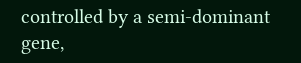controlled by a semi-dominant gene,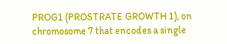PROG1 (PROSTRATE GROWTH 1), on chromosome 7 that encodes a single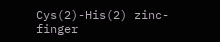Cys(2)-His(2) zinc-finger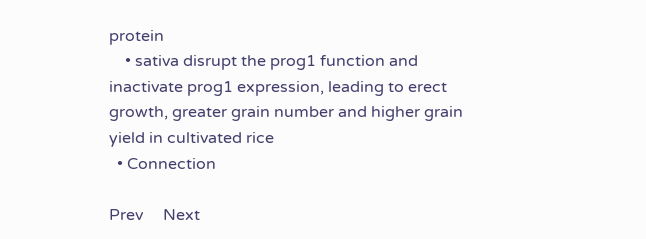protein
    • sativa disrupt the prog1 function and inactivate prog1 expression, leading to erect growth, greater grain number and higher grain yield in cultivated rice
  • Connection

Prev     Next